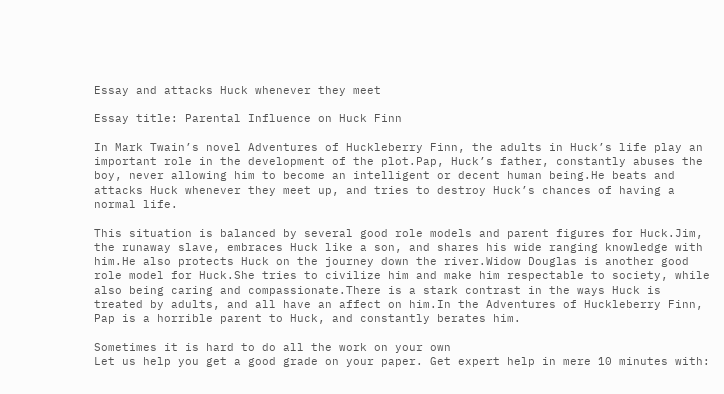Essay and attacks Huck whenever they meet

Essay title: Parental Influence on Huck Finn

In Mark Twain’s novel Adventures of Huckleberry Finn, the adults in Huck’s life play an important role in the development of the plot.Pap, Huck’s father, constantly abuses the boy, never allowing him to become an intelligent or decent human being.He beats and attacks Huck whenever they meet up, and tries to destroy Huck’s chances of having a normal life.

This situation is balanced by several good role models and parent figures for Huck.Jim, the runaway slave, embraces Huck like a son, and shares his wide ranging knowledge with him.He also protects Huck on the journey down the river.Widow Douglas is another good role model for Huck.She tries to civilize him and make him respectable to society, while also being caring and compassionate.There is a stark contrast in the ways Huck is treated by adults, and all have an affect on him.In the Adventures of Huckleberry Finn, Pap is a horrible parent to Huck, and constantly berates him.

Sometimes it is hard to do all the work on your own
Let us help you get a good grade on your paper. Get expert help in mere 10 minutes with: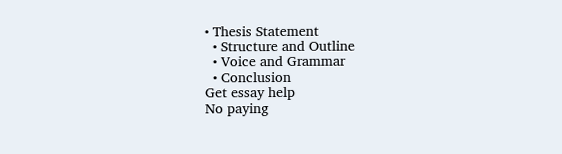• Thesis Statement
  • Structure and Outline
  • Voice and Grammar
  • Conclusion
Get essay help
No paying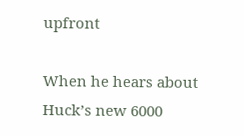upfront

When he hears about Huck’s new 6000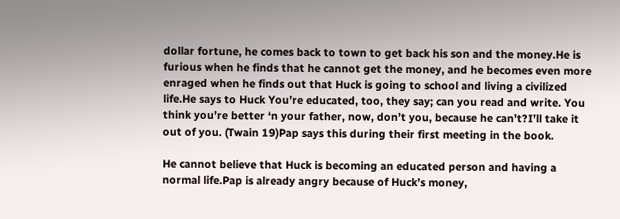dollar fortune, he comes back to town to get back his son and the money.He is furious when he finds that he cannot get the money, and he becomes even more enraged when he finds out that Huck is going to school and living a civilized life.He says to Huck You’re educated, too, they say; can you read and write. You think you’re better ‘n your father, now, don’t you, because he can’t?I’ll take it out of you. (Twain 19)Pap says this during their first meeting in the book.

He cannot believe that Huck is becoming an educated person and having a normal life.Pap is already angry because of Huck’s money,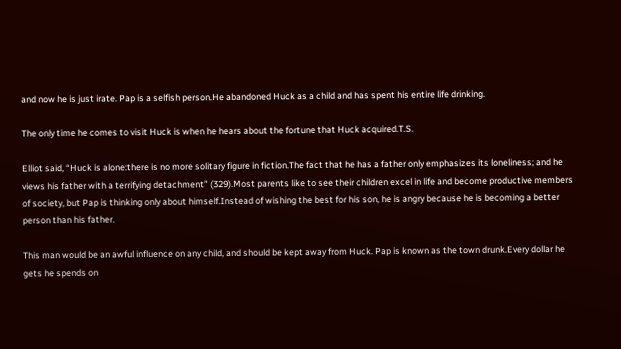and now he is just irate. Pap is a selfish person.He abandoned Huck as a child and has spent his entire life drinking.

The only time he comes to visit Huck is when he hears about the fortune that Huck acquired.T.S.

Elliot said, “Huck is alone:there is no more solitary figure in fiction.The fact that he has a father only emphasizes its loneliness; and he views his father with a terrifying detachment” (329).Most parents like to see their children excel in life and become productive members of society, but Pap is thinking only about himself.Instead of wishing the best for his son, he is angry because he is becoming a better person than his father.

This man would be an awful influence on any child, and should be kept away from Huck. Pap is known as the town drunk.Every dollar he gets he spends on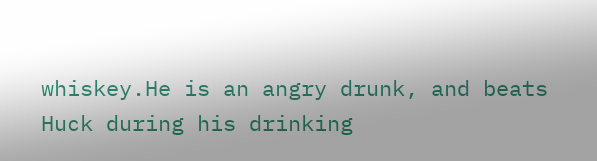whiskey.He is an angry drunk, and beats Huck during his drinking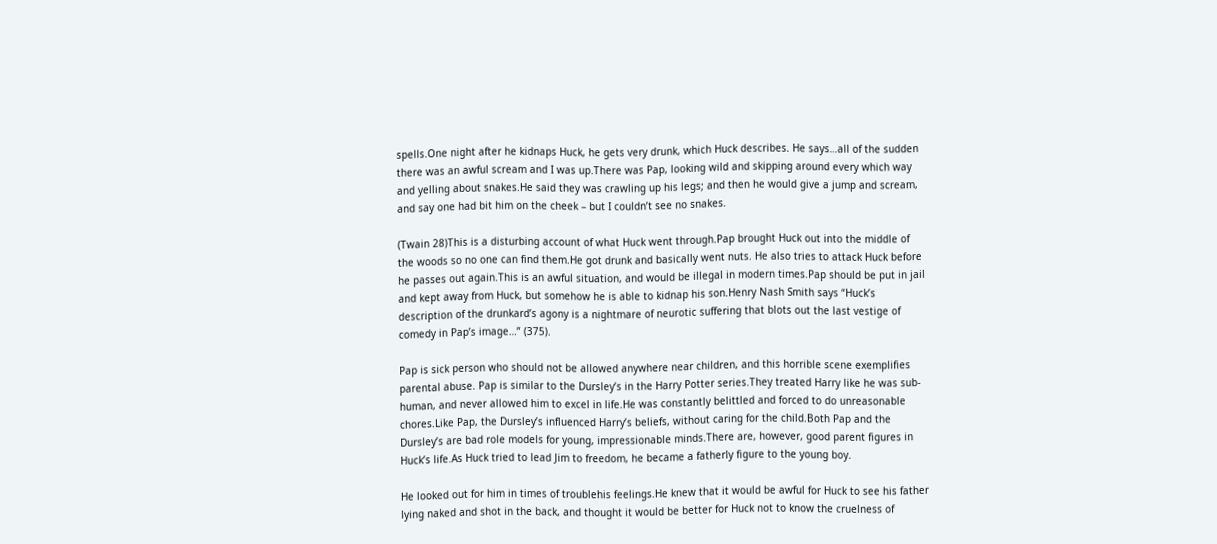spells.One night after he kidnaps Huck, he gets very drunk, which Huck describes. He says…all of the sudden there was an awful scream and I was up.There was Pap, looking wild and skipping around every which way and yelling about snakes.He said they was crawling up his legs; and then he would give a jump and scream, and say one had bit him on the cheek – but I couldn’t see no snakes.

(Twain 28)This is a disturbing account of what Huck went through.Pap brought Huck out into the middle of the woods so no one can find them.He got drunk and basically went nuts. He also tries to attack Huck before he passes out again.This is an awful situation, and would be illegal in modern times.Pap should be put in jail and kept away from Huck, but somehow he is able to kidnap his son.Henry Nash Smith says “Huck’s description of the drunkard’s agony is a nightmare of neurotic suffering that blots out the last vestige of comedy in Pap’s image…” (375).

Pap is sick person who should not be allowed anywhere near children, and this horrible scene exemplifies parental abuse. Pap is similar to the Dursley’s in the Harry Potter series.They treated Harry like he was sub-human, and never allowed him to excel in life.He was constantly belittled and forced to do unreasonable chores.Like Pap, the Dursley’s influenced Harry’s beliefs, without caring for the child.Both Pap and the Dursley’s are bad role models for young, impressionable minds.There are, however, good parent figures in Huck’s life.As Huck tried to lead Jim to freedom, he became a fatherly figure to the young boy.

He looked out for him in times of troublehis feelings.He knew that it would be awful for Huck to see his father lying naked and shot in the back, and thought it would be better for Huck not to know the cruelness of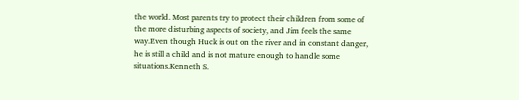the world. Most parents try to protect their children from some of the more disturbing aspects of society, and Jim feels the same way.Even though Huck is out on the river and in constant danger, he is still a child and is not mature enough to handle some situations.Kenneth S.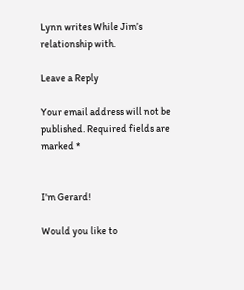Lynn writes While Jim’s relationship with.

Leave a Reply

Your email address will not be published. Required fields are marked *


I'm Gerard!

Would you like to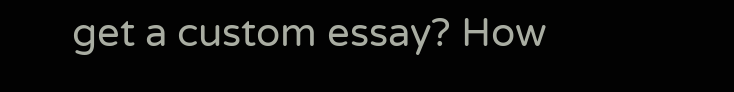get a custom essay? How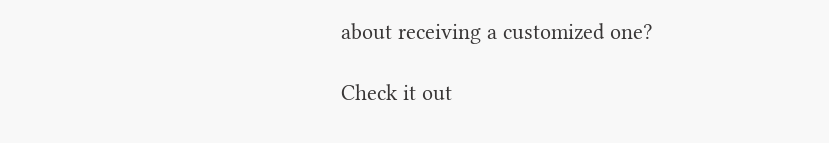about receiving a customized one?

Check it out